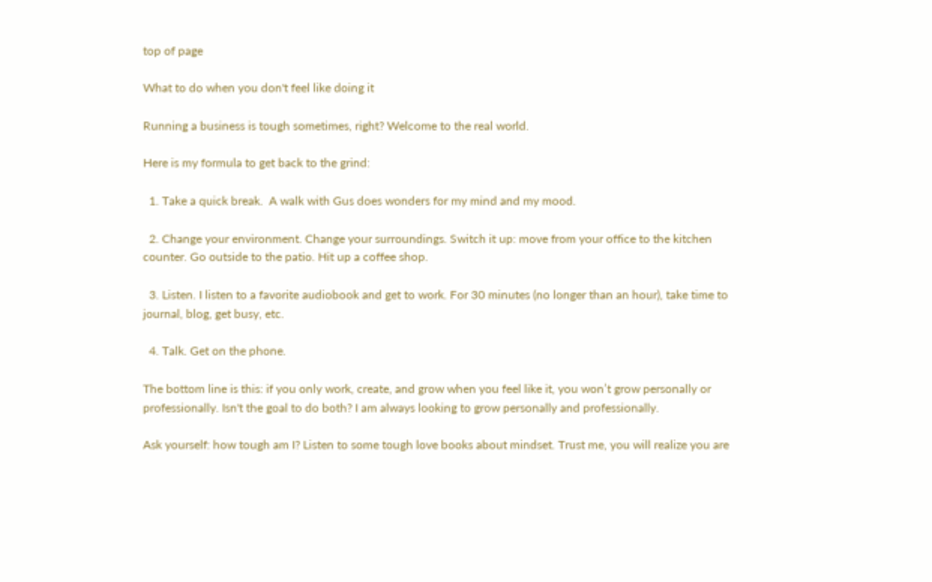top of page

What to do when you don't feel like doing it

Running a business is tough sometimes, right? Welcome to the real world.

Here is my formula to get back to the grind:

  1. Take a quick break.  A walk with Gus does wonders for my mind and my mood.

  2. Change your environment. Change your surroundings. Switch it up: move from your office to the kitchen counter. Go outside to the patio. Hit up a coffee shop.

  3. Listen. I listen to a favorite audiobook and get to work. For 30 minutes (no longer than an hour), take time to journal, blog, get busy, etc.

  4. Talk. Get on the phone.

The bottom line is this: if you only work, create, and grow when you feel like it, you won’t grow personally or professionally. Isn't the goal to do both? I am always looking to grow personally and professionally.

Ask yourself: how tough am I? Listen to some tough love books about mindset. Trust me, you will realize you are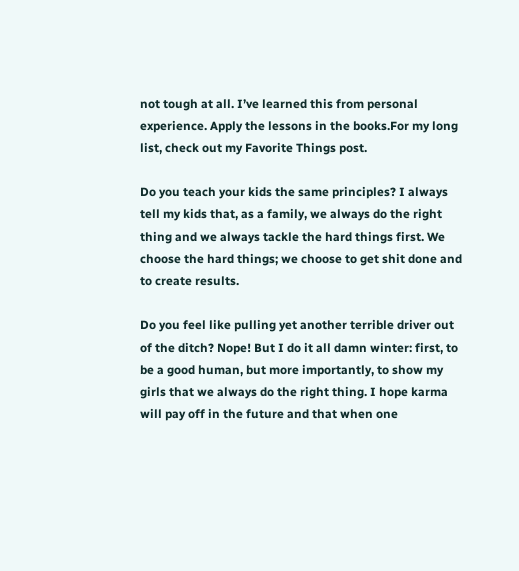not tough at all. I’ve learned this from personal experience. Apply the lessons in the books.For my long list, check out my Favorite Things post.

Do you teach your kids the same principles? I always tell my kids that, as a family, we always do the right thing and we always tackle the hard things first. We choose the hard things; we choose to get shit done and to create results.

Do you feel like pulling yet another terrible driver out of the ditch? Nope! But I do it all damn winter: first, to be a good human, but more importantly, to show my girls that we always do the right thing. I hope karma will pay off in the future and that when one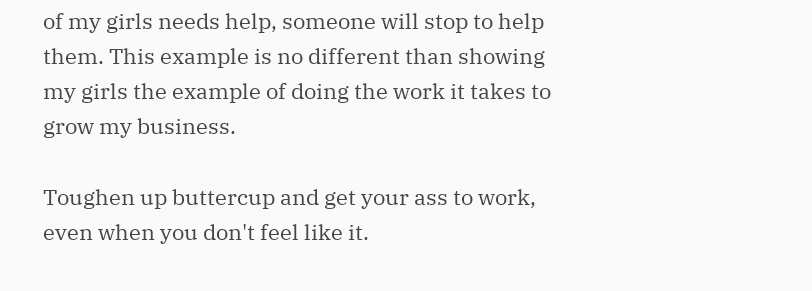of my girls needs help, someone will stop to help them. This example is no different than showing my girls the example of doing the work it takes to grow my business.

Toughen up buttercup and get your ass to work, even when you don't feel like it.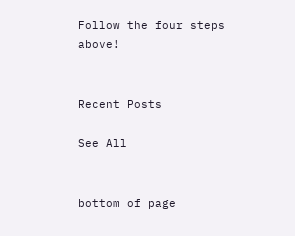Follow the four steps above!


Recent Posts

See All


bottom of page